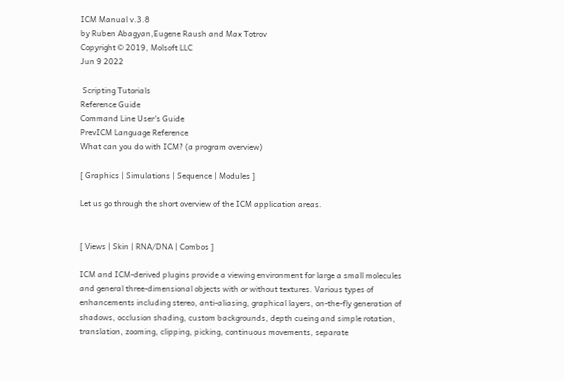ICM Manual v.3.8
by Ruben Abagyan,Eugene Raush and Max Totrov
Copyright © 2019, Molsoft LLC
Jun 9 2022

 Scripting Tutorials
Reference Guide
Command Line User's Guide
PrevICM Language Reference
What can you do with ICM? (a program overview)

[ Graphics | Simulations | Sequence | Modules ]

Let us go through the short overview of the ICM application areas.


[ Views | Skin | RNA/DNA | Combos ]

ICM and ICM-derived plugins provide a viewing environment for large a small molecules and general three-dimensional objects with or without textures. Various types of enhancements including stereo, anti-aliasing, graphical layers, on-the-fly generation of shadows, occlusion shading, custom backgrounds, depth cueing and simple rotation, translation, zooming, clipping, picking, continuous movements, separate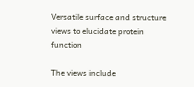Versatile surface and structure views to elucidate protein function

The views include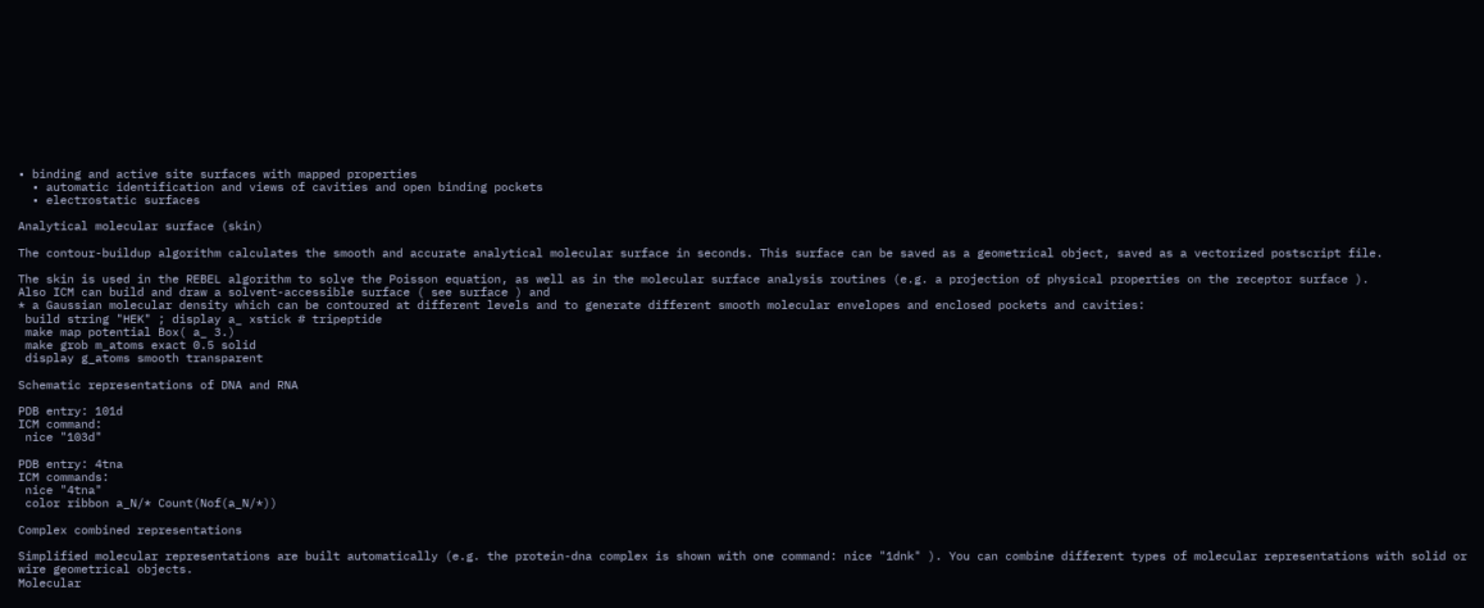• binding and active site surfaces with mapped properties
  • automatic identification and views of cavities and open binding pockets
  • electrostatic surfaces

Analytical molecular surface (skin)

The contour-buildup algorithm calculates the smooth and accurate analytical molecular surface in seconds. This surface can be saved as a geometrical object, saved as a vectorized postscript file.

The skin is used in the REBEL algorithm to solve the Poisson equation, as well as in the molecular surface analysis routines (e.g. a projection of physical properties on the receptor surface ).
Also ICM can build and draw a solvent-accessible surface ( see surface ) and
* a Gaussian molecular density which can be contoured at different levels and to generate different smooth molecular envelopes and enclosed pockets and cavities:
 build string "HEK" ; display a_ xstick # tripeptide
 make map potential Box( a_ 3.)
 make grob m_atoms exact 0.5 solid
 display g_atoms smooth transparent

Schematic representations of DNA and RNA

PDB entry: 101d
ICM command:
 nice "103d"

PDB entry: 4tna
ICM commands:
 nice "4tna"
 color ribbon a_N/* Count(Nof(a_N/*))

Complex combined representations

Simplified molecular representations are built automatically (e.g. the protein-dna complex is shown with one command: nice "1dnk" ). You can combine different types of molecular representations with solid or wire geometrical objects.
Molecular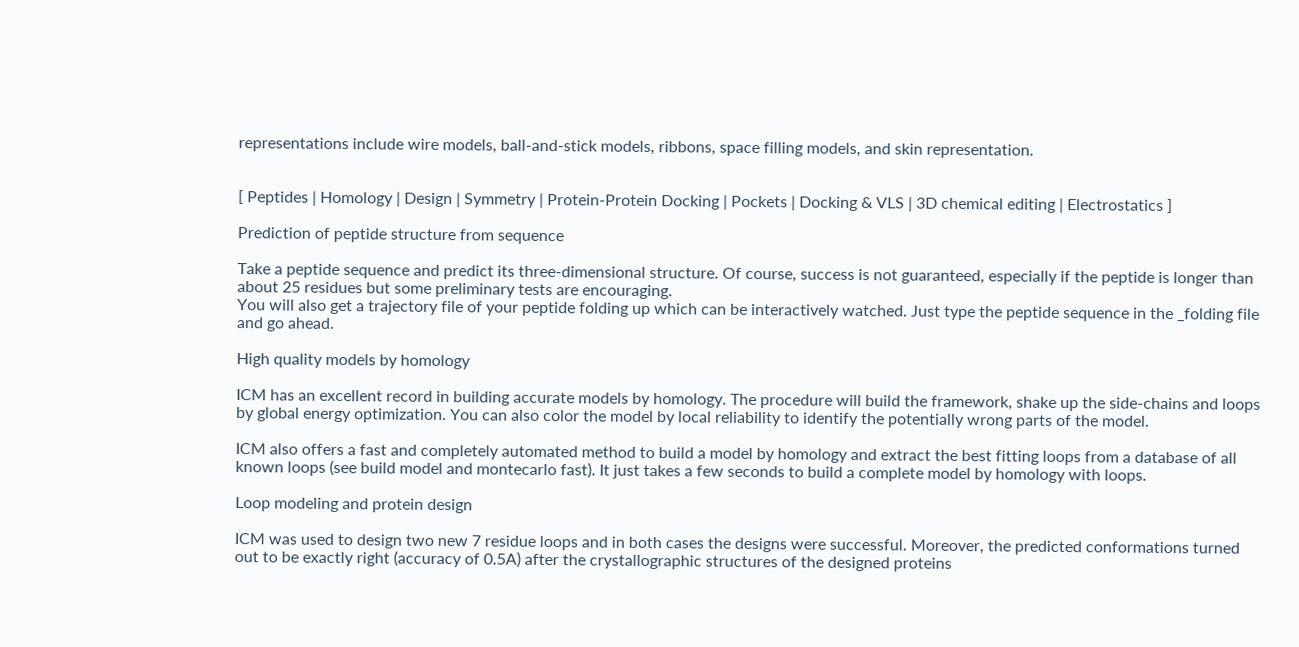representations include wire models, ball-and-stick models, ribbons, space filling models, and skin representation.


[ Peptides | Homology | Design | Symmetry | Protein-Protein Docking | Pockets | Docking & VLS | 3D chemical editing | Electrostatics ]

Prediction of peptide structure from sequence

Take a peptide sequence and predict its three-dimensional structure. Of course, success is not guaranteed, especially if the peptide is longer than about 25 residues but some preliminary tests are encouraging.
You will also get a trajectory file of your peptide folding up which can be interactively watched. Just type the peptide sequence in the _folding file and go ahead.

High quality models by homology

ICM has an excellent record in building accurate models by homology. The procedure will build the framework, shake up the side-chains and loops by global energy optimization. You can also color the model by local reliability to identify the potentially wrong parts of the model.

ICM also offers a fast and completely automated method to build a model by homology and extract the best fitting loops from a database of all known loops (see build model and montecarlo fast). It just takes a few seconds to build a complete model by homology with loops.

Loop modeling and protein design

ICM was used to design two new 7 residue loops and in both cases the designs were successful. Moreover, the predicted conformations turned out to be exactly right (accuracy of 0.5A) after the crystallographic structures of the designed proteins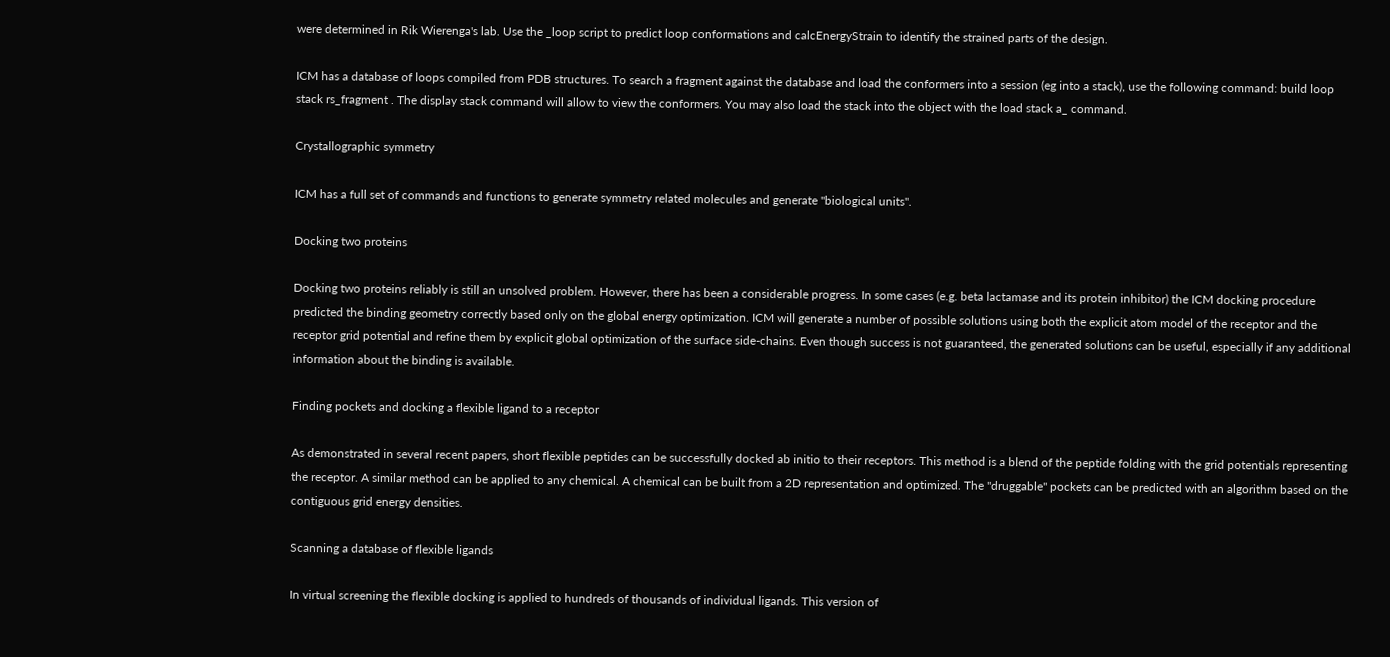were determined in Rik Wierenga's lab. Use the _loop script to predict loop conformations and calcEnergyStrain to identify the strained parts of the design.

ICM has a database of loops compiled from PDB structures. To search a fragment against the database and load the conformers into a session (eg into a stack), use the following command: build loop stack rs_fragment . The display stack command will allow to view the conformers. You may also load the stack into the object with the load stack a_ command.

Crystallographic symmetry

ICM has a full set of commands and functions to generate symmetry related molecules and generate "biological units".

Docking two proteins

Docking two proteins reliably is still an unsolved problem. However, there has been a considerable progress. In some cases (e.g. beta lactamase and its protein inhibitor) the ICM docking procedure predicted the binding geometry correctly based only on the global energy optimization. ICM will generate a number of possible solutions using both the explicit atom model of the receptor and the receptor grid potential and refine them by explicit global optimization of the surface side-chains. Even though success is not guaranteed, the generated solutions can be useful, especially if any additional information about the binding is available.

Finding pockets and docking a flexible ligand to a receptor

As demonstrated in several recent papers, short flexible peptides can be successfully docked ab initio to their receptors. This method is a blend of the peptide folding with the grid potentials representing the receptor. A similar method can be applied to any chemical. A chemical can be built from a 2D representation and optimized. The "druggable" pockets can be predicted with an algorithm based on the contiguous grid energy densities.

Scanning a database of flexible ligands

In virtual screening the flexible docking is applied to hundreds of thousands of individual ligands. This version of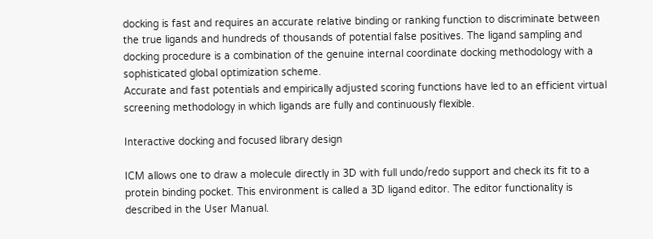docking is fast and requires an accurate relative binding or ranking function to discriminate between the true ligands and hundreds of thousands of potential false positives. The ligand sampling and docking procedure is a combination of the genuine internal coordinate docking methodology with a sophisticated global optimization scheme.
Accurate and fast potentials and empirically adjusted scoring functions have led to an efficient virtual screening methodology in which ligands are fully and continuously flexible.

Interactive docking and focused library design

ICM allows one to draw a molecule directly in 3D with full undo/redo support and check its fit to a protein binding pocket. This environment is called a 3D ligand editor. The editor functionality is described in the User Manual.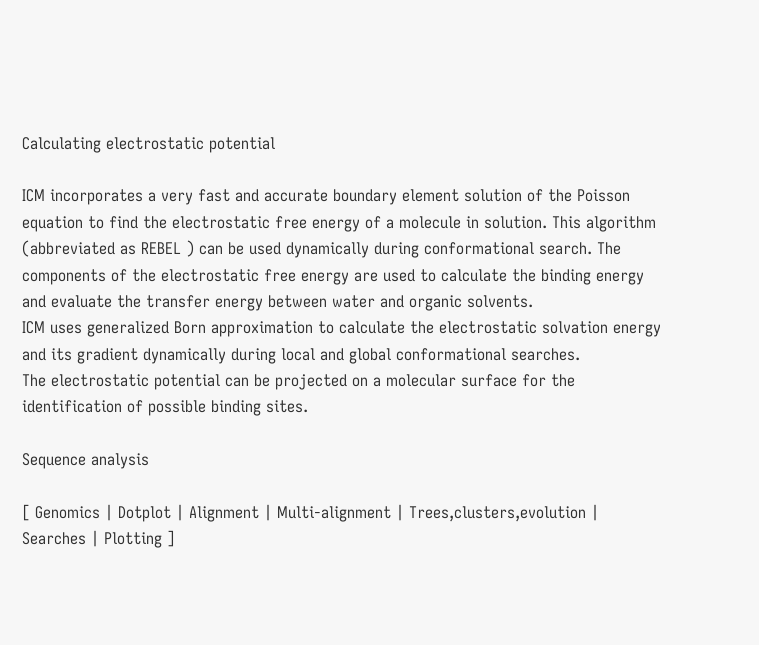Calculating electrostatic potential

ICM incorporates a very fast and accurate boundary element solution of the Poisson equation to find the electrostatic free energy of a molecule in solution. This algorithm (abbreviated as REBEL ) can be used dynamically during conformational search. The components of the electrostatic free energy are used to calculate the binding energy and evaluate the transfer energy between water and organic solvents.
ICM uses generalized Born approximation to calculate the electrostatic solvation energy and its gradient dynamically during local and global conformational searches.
The electrostatic potential can be projected on a molecular surface for the identification of possible binding sites.

Sequence analysis

[ Genomics | Dotplot | Alignment | Multi-alignment | Trees,clusters,evolution | Searches | Plotting ]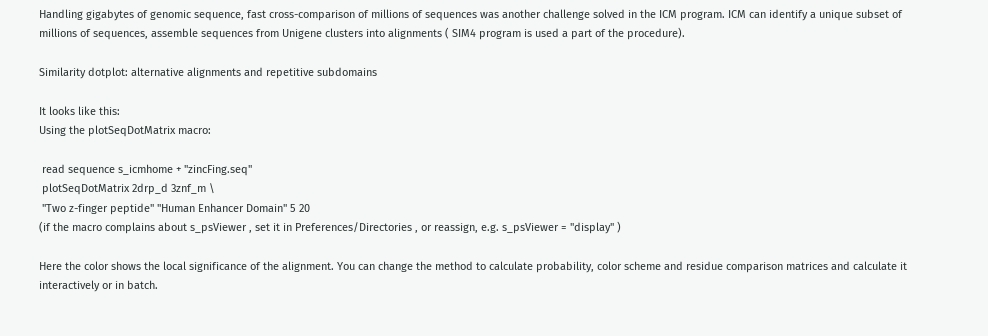Handling gigabytes of genomic sequence, fast cross-comparison of millions of sequences was another challenge solved in the ICM program. ICM can identify a unique subset of millions of sequences, assemble sequences from Unigene clusters into alignments ( SIM4 program is used a part of the procedure).

Similarity dotplot: alternative alignments and repetitive subdomains

It looks like this:
Using the plotSeqDotMatrix macro:

 read sequence s_icmhome + "zincFing.seq"
 plotSeqDotMatrix 2drp_d 3znf_m \
 "Two z-finger peptide" "Human Enhancer Domain" 5 20
(if the macro complains about s_psViewer , set it in Preferences/Directories , or reassign, e.g. s_psViewer = "display" )

Here the color shows the local significance of the alignment. You can change the method to calculate probability, color scheme and residue comparison matrices and calculate it interactively or in batch.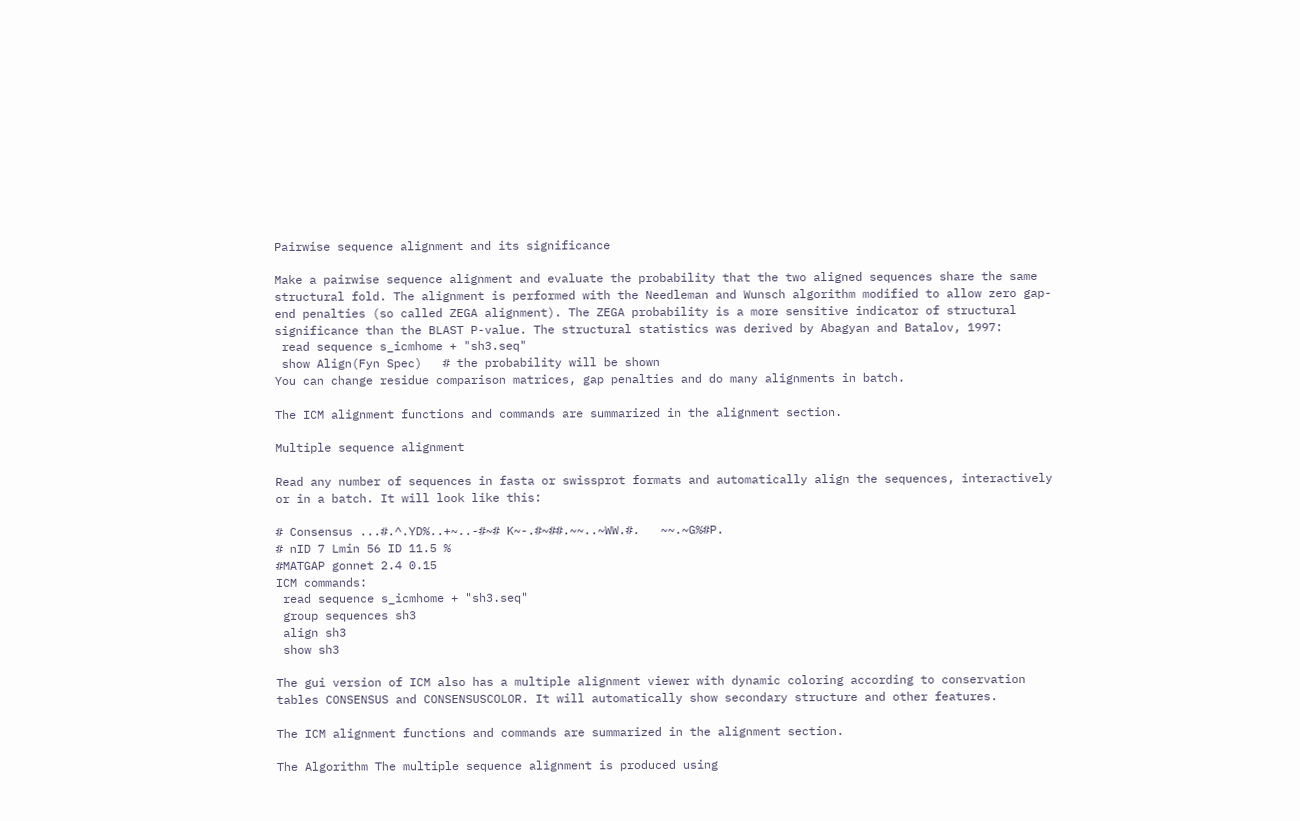Pairwise sequence alignment and its significance

Make a pairwise sequence alignment and evaluate the probability that the two aligned sequences share the same structural fold. The alignment is performed with the Needleman and Wunsch algorithm modified to allow zero gap-end penalties (so called ZEGA alignment). The ZEGA probability is a more sensitive indicator of structural significance than the BLAST P-value. The structural statistics was derived by Abagyan and Batalov, 1997:
 read sequence s_icmhome + "sh3.seq"
 show Align(Fyn Spec)   # the probability will be shown
You can change residue comparison matrices, gap penalties and do many alignments in batch.

The ICM alignment functions and commands are summarized in the alignment section.

Multiple sequence alignment

Read any number of sequences in fasta or swissprot formats and automatically align the sequences, interactively or in a batch. It will look like this:

# Consensus ...#.^.YD%..+~..-#~# K~-.#~##.~~..~WW.#.   ~~.~G%#P.
# nID 7 Lmin 56 ID 11.5 %
#MATGAP gonnet 2.4 0.15
ICM commands:
 read sequence s_icmhome + "sh3.seq"
 group sequences sh3
 align sh3
 show sh3

The gui version of ICM also has a multiple alignment viewer with dynamic coloring according to conservation tables CONSENSUS and CONSENSUSCOLOR. It will automatically show secondary structure and other features.

The ICM alignment functions and commands are summarized in the alignment section.

The Algorithm The multiple sequence alignment is produced using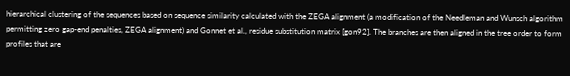hierarchical clustering of the sequences based on sequence similarity calculated with the ZEGA alignment (a modification of the Needleman and Wunsch algorithm permitting zero gap-end penalties, ZEGA alignment) and Gonnet et al., residue substitution matrix [gon92]. The branches are then aligned in the tree order to form profiles that are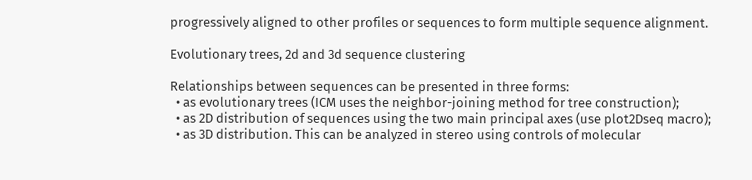progressively aligned to other profiles or sequences to form multiple sequence alignment.

Evolutionary trees, 2d and 3d sequence clustering

Relationships between sequences can be presented in three forms:
  • as evolutionary trees (ICM uses the neighbor-joining method for tree construction);
  • as 2D distribution of sequences using the two main principal axes (use plot2Dseq macro);
  • as 3D distribution. This can be analyzed in stereo using controls of molecular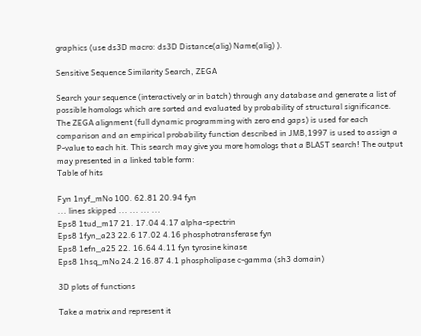graphics (use ds3D macro: ds3D Distance(alig) Name(alig) ).

Sensitive Sequence Similarity Search, ZEGA

Search your sequence (interactively or in batch) through any database and generate a list of possible homologs which are sorted and evaluated by probability of structural significance. The ZEGA alignment (full dynamic programming with zero end gaps) is used for each comparison and an empirical probability function described in JMB,1997 is used to assign a P-value to each hit. This search may give you more homologs that a BLAST search! The output may presented in a linked table form:
Table of hits

Fyn 1nyf_mNo 100. 62.81 20.94 fyn
... lines skipped ... ... ... ...
Eps8 1tud_m17 21. 17.04 4.17 alpha-spectrin
Eps8 1fyn_a23 22.6 17.02 4.16 phosphotransferase fyn
Eps8 1efn_a25 22. 16.64 4.11 fyn tyrosine kinase
Eps8 1hsq_mNo 24.2 16.87 4.1 phospholipase c-gamma (sh3 domain)

3D plots of functions

Take a matrix and represent it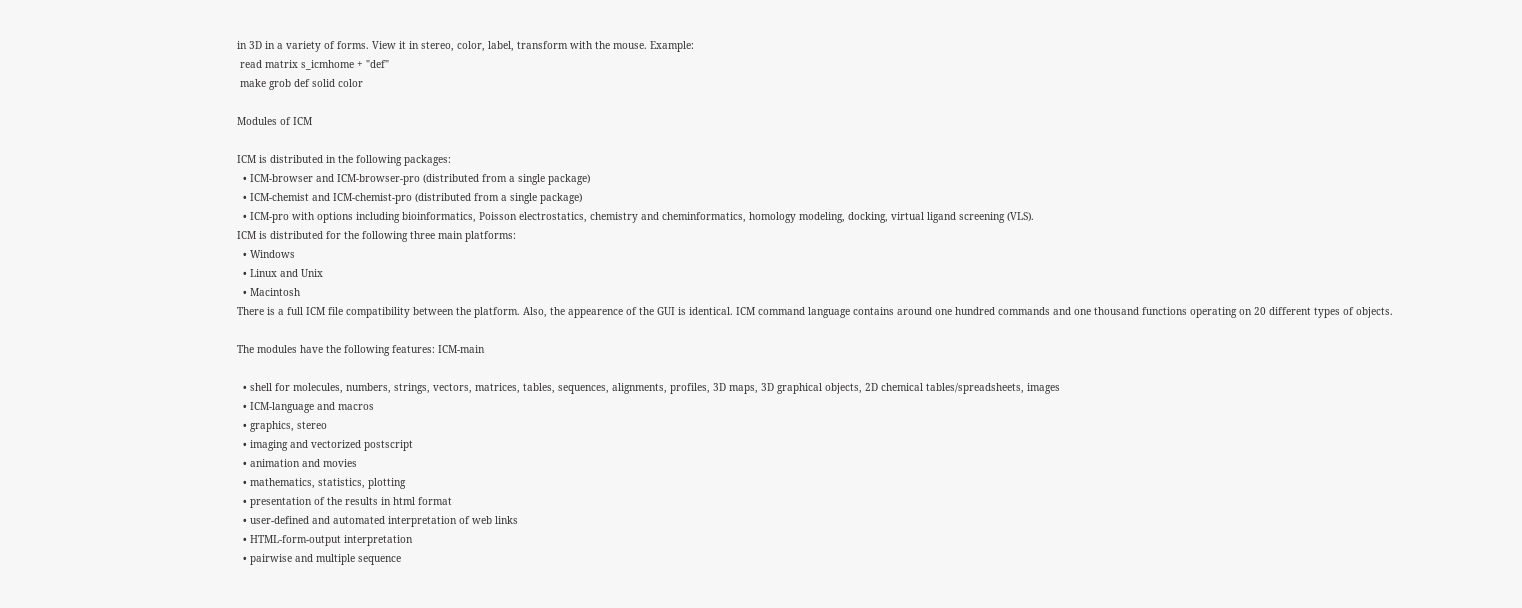in 3D in a variety of forms. View it in stereo, color, label, transform with the mouse. Example:
 read matrix s_icmhome + "def"
 make grob def solid color

Modules of ICM

ICM is distributed in the following packages:
  • ICM-browser and ICM-browser-pro (distributed from a single package)
  • ICM-chemist and ICM-chemist-pro (distributed from a single package)
  • ICM-pro with options including bioinformatics, Poisson electrostatics, chemistry and cheminformatics, homology modeling, docking, virtual ligand screening (VLS).
ICM is distributed for the following three main platforms:
  • Windows
  • Linux and Unix
  • Macintosh
There is a full ICM file compatibility between the platform. Also, the appearence of the GUI is identical. ICM command language contains around one hundred commands and one thousand functions operating on 20 different types of objects.

The modules have the following features: ICM-main

  • shell for molecules, numbers, strings, vectors, matrices, tables, sequences, alignments, profiles, 3D maps, 3D graphical objects, 2D chemical tables/spreadsheets, images
  • ICM-language and macros
  • graphics, stereo
  • imaging and vectorized postscript
  • animation and movies
  • mathematics, statistics, plotting
  • presentation of the results in html format
  • user-defined and automated interpretation of web links
  • HTML-form-output interpretation
  • pairwise and multiple sequence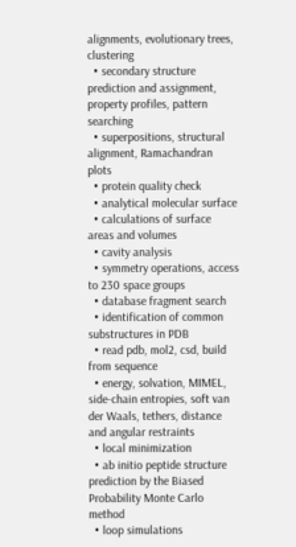alignments, evolutionary trees, clustering
  • secondary structure prediction and assignment, property profiles, pattern searching
  • superpositions, structural alignment, Ramachandran plots
  • protein quality check
  • analytical molecular surface
  • calculations of surface areas and volumes
  • cavity analysis
  • symmetry operations, access to 230 space groups
  • database fragment search
  • identification of common substructures in PDB
  • read pdb, mol2, csd, build from sequence
  • energy, solvation, MIMEL, side-chain entropies, soft van der Waals, tethers, distance and angular restraints
  • local minimization
  • ab initio peptide structure prediction by the Biased Probability Monte Carlo method
  • loop simulations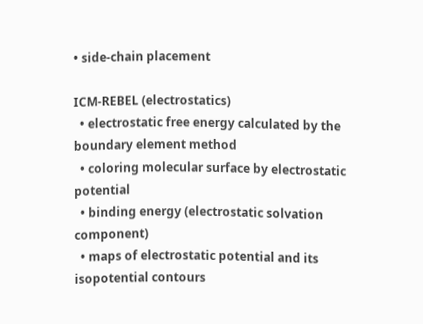• side-chain placement

ICM-REBEL (electrostatics)
  • electrostatic free energy calculated by the boundary element method
  • coloring molecular surface by electrostatic potential
  • binding energy (electrostatic solvation component)
  • maps of electrostatic potential and its isopotential contours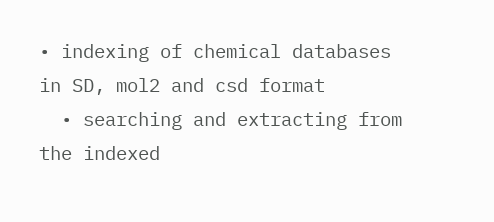• indexing of chemical databases in SD, mol2 and csd format
  • searching and extracting from the indexed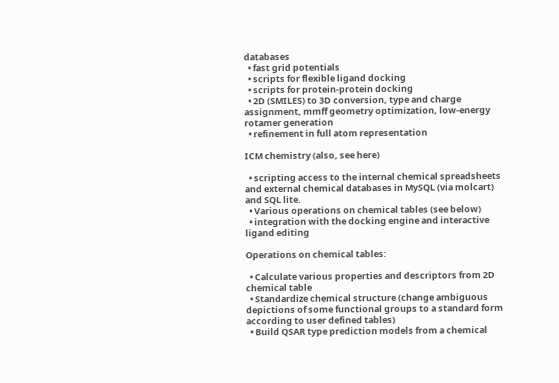databases
  • fast grid potentials
  • scripts for flexible ligand docking
  • scripts for protein-protein docking
  • 2D (SMILES) to 3D conversion, type and charge assignment, mmff geometry optimization, low-energy rotamer generation
  • refinement in full atom representation

ICM chemistry (also, see here)

  • scripting access to the internal chemical spreadsheets and external chemical databases in MySQL (via molcart) and SQL lite.
  • Various operations on chemical tables (see below)
  • integration with the docking engine and interactive ligand editing

Operations on chemical tables:

  • Calculate various properties and descriptors from 2D chemical table
  • Standardize chemical structure (change ambiguous depictions of some functional groups to a standard form according to user defined tables)
  • Build QSAR type prediction models from a chemical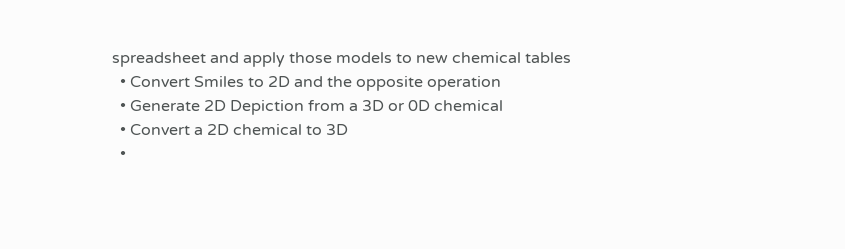spreadsheet and apply those models to new chemical tables
  • Convert Smiles to 2D and the opposite operation
  • Generate 2D Depiction from a 3D or 0D chemical
  • Convert a 2D chemical to 3D
  •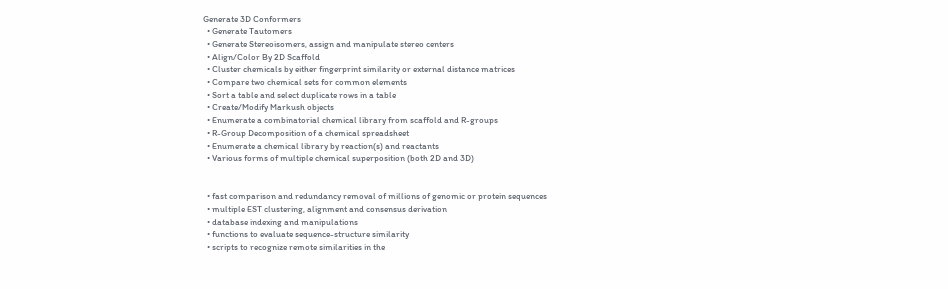Generate 3D Conformers
  • Generate Tautomers
  • Generate Stereoisomers, assign and manipulate stereo centers
  • Align/Color By 2D Scaffold
  • Cluster chemicals by either fingerprint similarity or external distance matrices
  • Compare two chemical sets for common elements
  • Sort a table and select duplicate rows in a table
  • Create/Modify Markush objects
  • Enumerate a combinatorial chemical library from scaffold and R-groups
  • R-Group Decomposition of a chemical spreadsheet
  • Enumerate a chemical library by reaction(s) and reactants
  • Various forms of multiple chemical superposition (both 2D and 3D)


  • fast comparison and redundancy removal of millions of genomic or protein sequences
  • multiple EST clustering, alignment and consensus derivation
  • database indexing and manipulations
  • functions to evaluate sequence-structure similarity
  • scripts to recognize remote similarities in the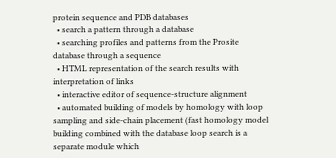protein sequence and PDB databases
  • search a pattern through a database
  • searching profiles and patterns from the Prosite database through a sequence
  • HTML representation of the search results with interpretation of links
  • interactive editor of sequence-structure alignment
  • automated building of models by homology with loop sampling and side-chain placement (fast homology model building combined with the database loop search is a separate module which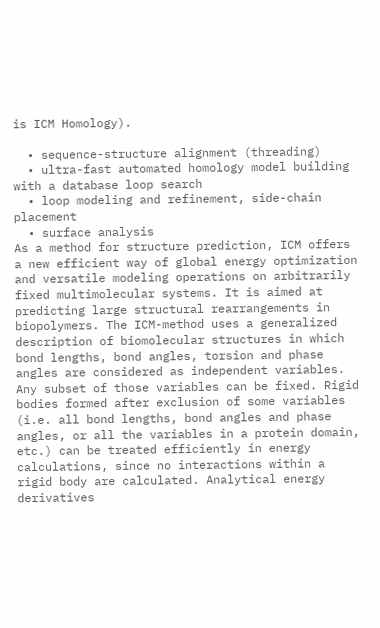is ICM Homology).

  • sequence-structure alignment (threading)
  • ultra-fast automated homology model building with a database loop search
  • loop modeling and refinement, side-chain placement
  • surface analysis
As a method for structure prediction, ICM offers a new efficient way of global energy optimization and versatile modeling operations on arbitrarily fixed multimolecular systems. It is aimed at predicting large structural rearrangements in biopolymers. The ICM-method uses a generalized description of biomolecular structures in which bond lengths, bond angles, torsion and phase angles are considered as independent variables. Any subset of those variables can be fixed. Rigid bodies formed after exclusion of some variables (i.e. all bond lengths, bond angles and phase angles, or all the variables in a protein domain, etc.) can be treated efficiently in energy calculations, since no interactions within a rigid body are calculated. Analytical energy derivatives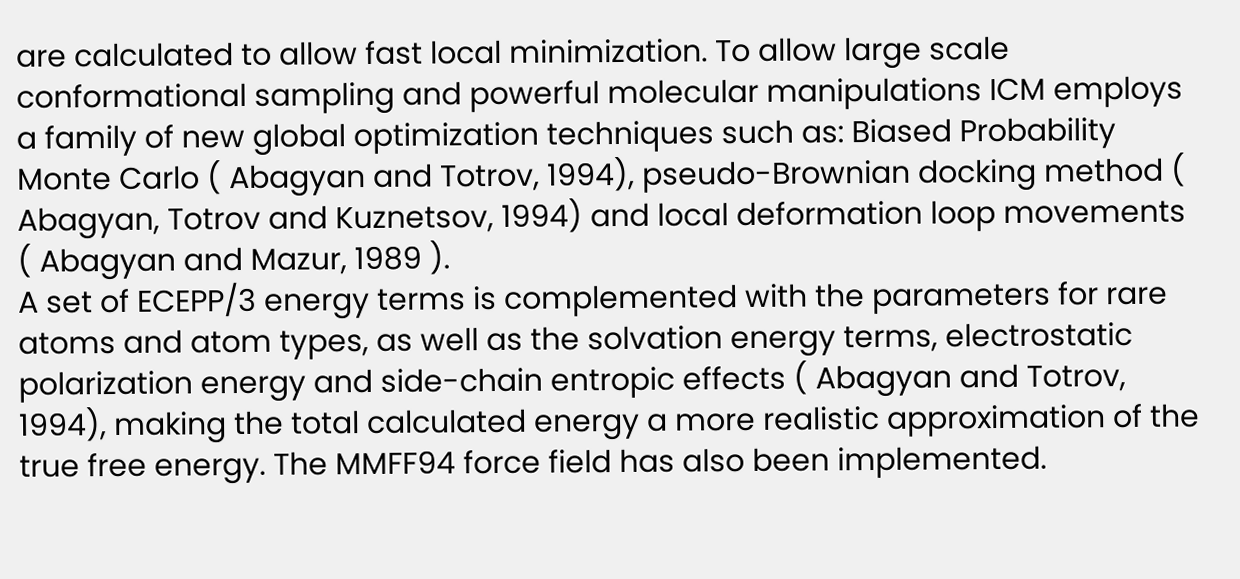are calculated to allow fast local minimization. To allow large scale conformational sampling and powerful molecular manipulations ICM employs a family of new global optimization techniques such as: Biased Probability Monte Carlo ( Abagyan and Totrov, 1994), pseudo-Brownian docking method ( Abagyan, Totrov and Kuznetsov, 1994) and local deformation loop movements ( Abagyan and Mazur, 1989 ).
A set of ECEPP/3 energy terms is complemented with the parameters for rare atoms and atom types, as well as the solvation energy terms, electrostatic polarization energy and side-chain entropic effects ( Abagyan and Totrov, 1994), making the total calculated energy a more realistic approximation of the true free energy. The MMFF94 force field has also been implemented.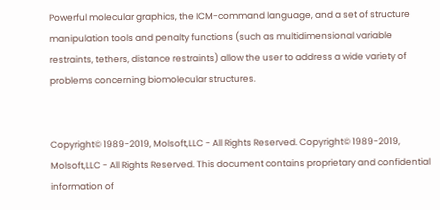Powerful molecular graphics, the ICM-command language, and a set of structure manipulation tools and penalty functions (such as multidimensional variable restraints, tethers, distance restraints) allow the user to address a wide variety of problems concerning biomolecular structures.


Copyright© 1989-2019, Molsoft,LLC - All Rights Reserved. Copyright© 1989-2019, Molsoft,LLC - All Rights Reserved. This document contains proprietary and confidential information of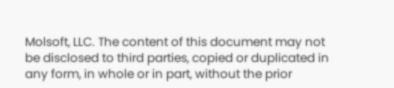Molsoft, LLC. The content of this document may not be disclosed to third parties, copied or duplicated in any form, in whole or in part, without the prior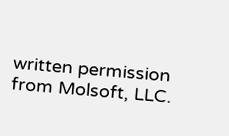written permission from Molsoft, LLC.